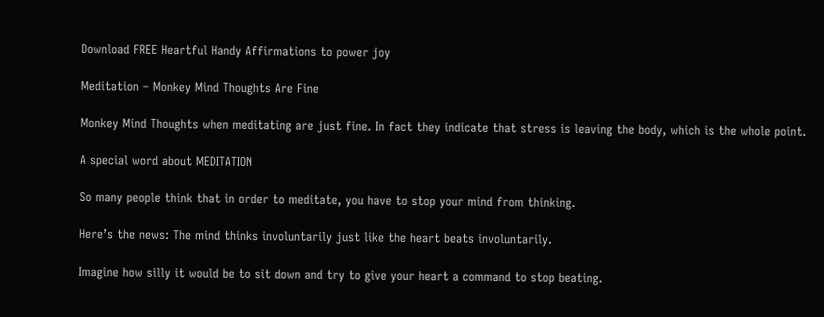Download FREE Heartful Handy Affirmations to power joy

Meditation – Monkey Mind Thoughts Are Fine

Monkey Mind Thoughts when meditating are just fine. In fact they indicate that stress is leaving the body, which is the whole point.

A special word about MEDITATION

So many people think that in order to meditate, you have to stop your mind from thinking.

Here’s the news: The mind thinks involuntarily just like the heart beats involuntarily.

Imagine how silly it would be to sit down and try to give your heart a command to stop beating.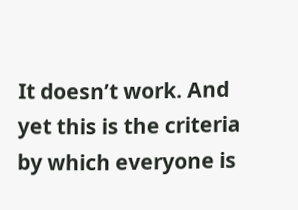It doesn’t work. And yet this is the criteria by which everyone is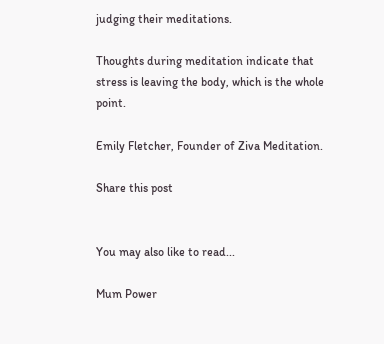judging their meditations.

Thoughts during meditation indicate that stress is leaving the body, which is the whole point.

Emily Fletcher, Founder of Ziva Meditation.

Share this post


You may also like to read...

Mum Power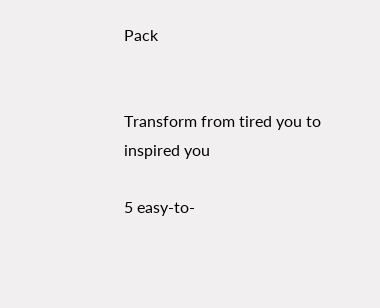Pack


Transform from tired you to inspired you

5 easy-to-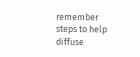remember steps to help diffuse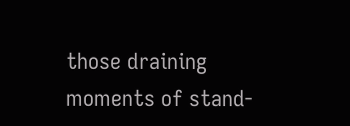those draining moments of stand-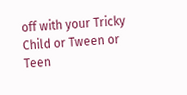off with your Tricky Child or Tween or Teen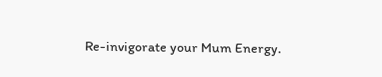Re-invigorate your Mum Energy.